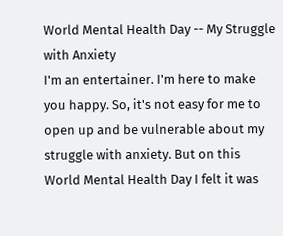World Mental Health Day -- My Struggle with Anxiety
I'm an entertainer. I'm here to make you happy. So, it's not easy for me to open up and be vulnerable about my struggle with anxiety. But on this World Mental Health Day I felt it was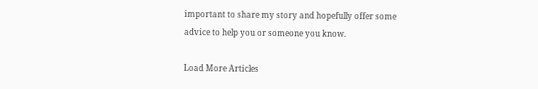important to share my story and hopefully offer some advice to help you or someone you know.

Load More Articles